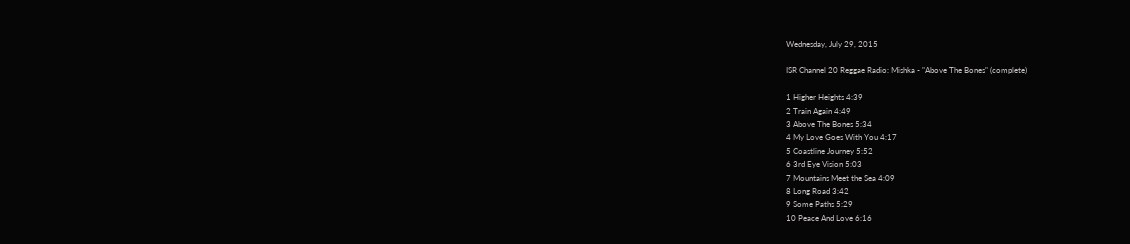Wednesday, July 29, 2015

ISR Channel 20 Reggae Radio: Mishka - "Above The Bones" (complete)

1 Higher Heights 4:39
2 Train Again 4:49
3 Above The Bones 5:34
4 My Love Goes With You 4:17
5 Coastline Journey 5:52
6 3rd Eye Vision 5:03
7 Mountains Meet the Sea 4:09
8 Long Road 3:42
9 Some Paths 5:29
10 Peace And Love 6:16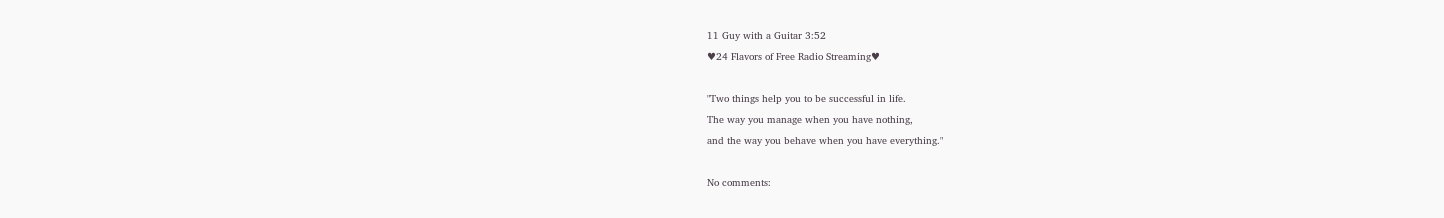11 Guy with a Guitar 3:52
♥24 Flavors of Free Radio Streaming♥

"Two things help you to be successful in life.
The way you manage when you have nothing,
and the way you behave when you have everything."

No comments: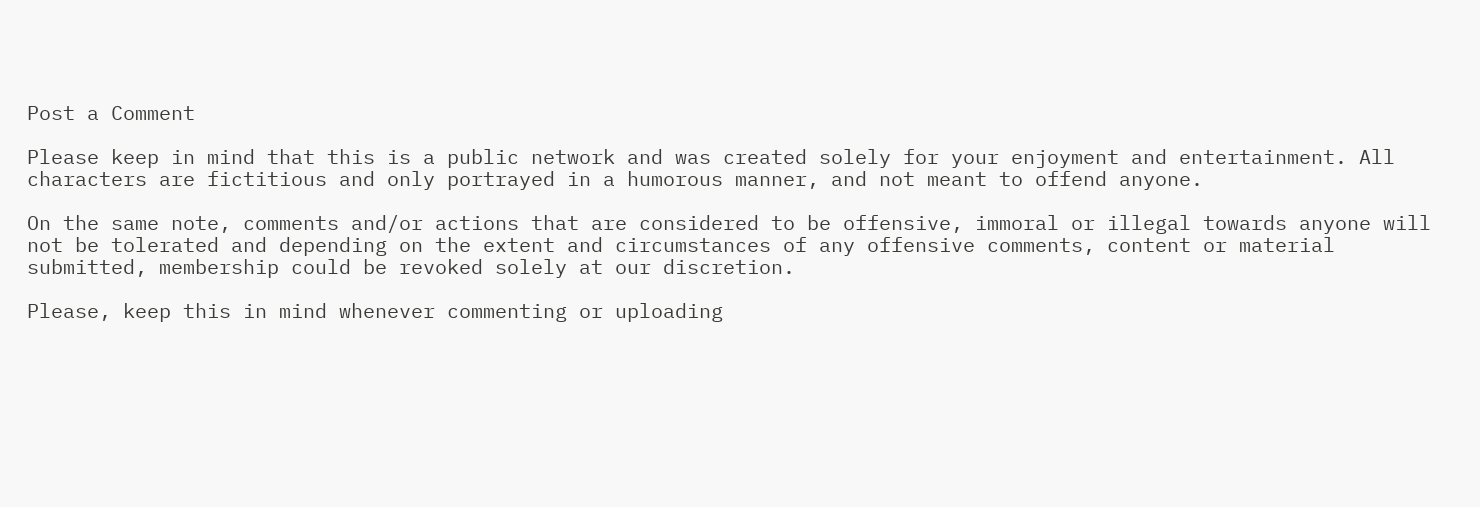Post a Comment

Please keep in mind that this is a public network and was created solely for your enjoyment and entertainment. All characters are fictitious and only portrayed in a humorous manner, and not meant to offend anyone.

On the same note, comments and/or actions that are considered to be offensive, immoral or illegal towards anyone will not be tolerated and depending on the extent and circumstances of any offensive comments, content or material submitted, membership could be revoked solely at our discretion.

Please, keep this in mind whenever commenting or uploading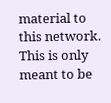material to this network. This is only meant to be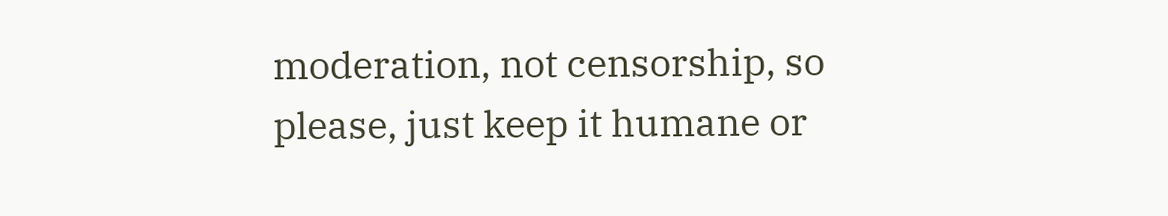moderation, not censorship, so please, just keep it humane or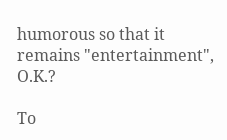humorous so that it remains "entertainment", O.K.?

To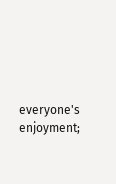everyone's enjoyment;